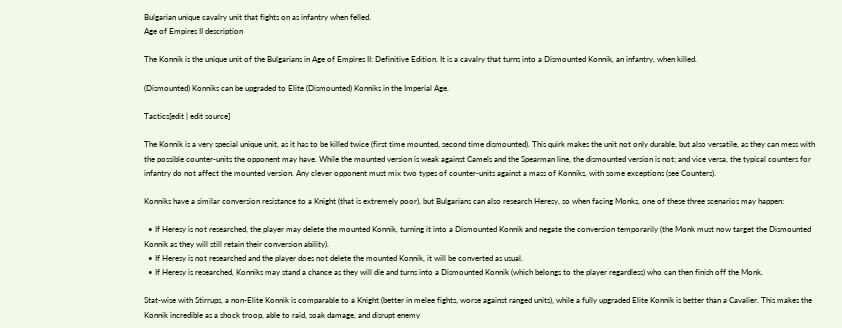Bulgarian unique cavalry unit that fights on as infantry when felled.
Age of Empires II description

The Konnik is the unique unit of the Bulgarians in Age of Empires II: Definitive Edition. It is a cavalry that turns into a Dismounted Konnik, an infantry, when killed.

(Dismounted) Konniks can be upgraded to Elite (Dismounted) Konniks in the Imperial Age.

Tactics[edit | edit source]

The Konnik is a very special unique unit, as it has to be killed twice (first time mounted, second time dismounted). This quirk makes the unit not only durable, but also versatile, as they can mess with the possible counter-units the opponent may have. While the mounted version is weak against Camels and the Spearman line, the dismounted version is not; and vice versa, the typical counters for infantry do not affect the mounted version. Any clever opponent must mix two types of counter-units against a mass of Konniks, with some exceptions (see Counters).

Konniks have a similar conversion resistance to a Knight (that is extremely poor), but Bulgarians can also research Heresy, so when facing Monks, one of these three scenarios may happen:

  • If Heresy is not researched, the player may delete the mounted Konnik, turning it into a Dismounted Konnik and negate the conversion temporarily (the Monk must now target the Dismounted Konnik as they will still retain their conversion ability).
  • If Heresy is not researched and the player does not delete the mounted Konnik, it will be converted as usual.
  • If Heresy is researched, Konniks may stand a chance as they will die and turns into a Dismounted Konnik (which belongs to the player regardless) who can then finish off the Monk.

Stat-wise with Stirrups, a non-Elite Konnik is comparable to a Knight (better in melee fights, worse against ranged units), while a fully upgraded Elite Konnik is better than a Cavalier. This makes the Konnik incredible as a shock troop, able to raid, soak damage, and disrupt enemy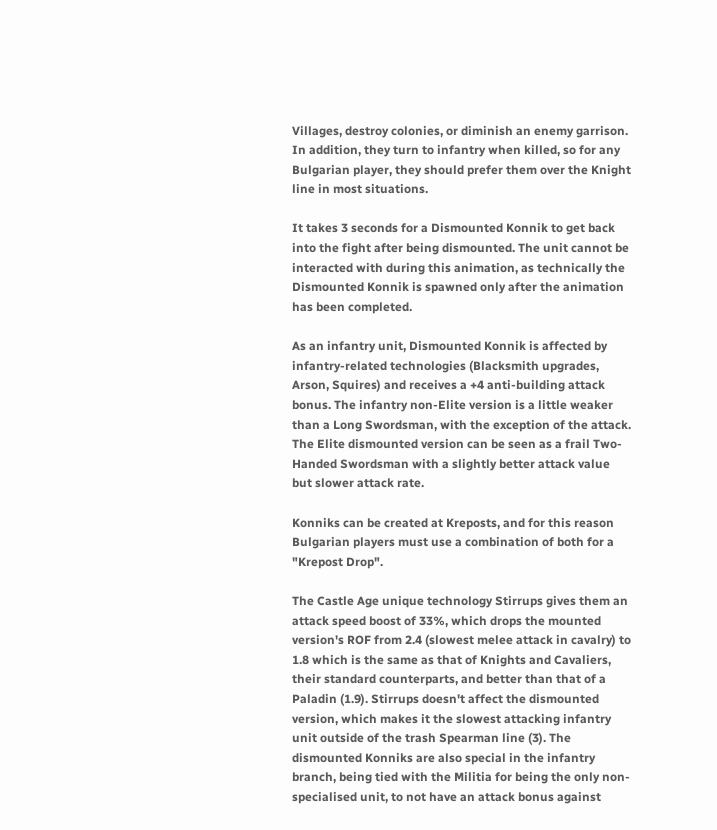Villages, destroy colonies, or diminish an enemy garrison. In addition, they turn to infantry when killed, so for any Bulgarian player, they should prefer them over the Knight line in most situations.

It takes 3 seconds for a Dismounted Konnik to get back into the fight after being dismounted. The unit cannot be interacted with during this animation, as technically the Dismounted Konnik is spawned only after the animation has been completed.

As an infantry unit, Dismounted Konnik is affected by infantry-related technologies (Blacksmith upgrades, Arson, Squires) and receives a +4 anti-building attack bonus. The infantry non-Elite version is a little weaker than a Long Swordsman, with the exception of the attack. The Elite dismounted version can be seen as a frail Two-Handed Swordsman with a slightly better attack value but slower attack rate.

Konniks can be created at Kreposts, and for this reason Bulgarian players must use a combination of both for a "Krepost Drop".

The Castle Age unique technology Stirrups gives them an attack speed boost of 33%, which drops the mounted version's ROF from 2.4 (slowest melee attack in cavalry) to 1.8 which is the same as that of Knights and Cavaliers, their standard counterparts, and better than that of a Paladin (1.9). Stirrups doesn't affect the dismounted version, which makes it the slowest attacking infantry unit outside of the trash Spearman line (3). The dismounted Konniks are also special in the infantry branch, being tied with the Militia for being the only non-specialised unit, to not have an attack bonus against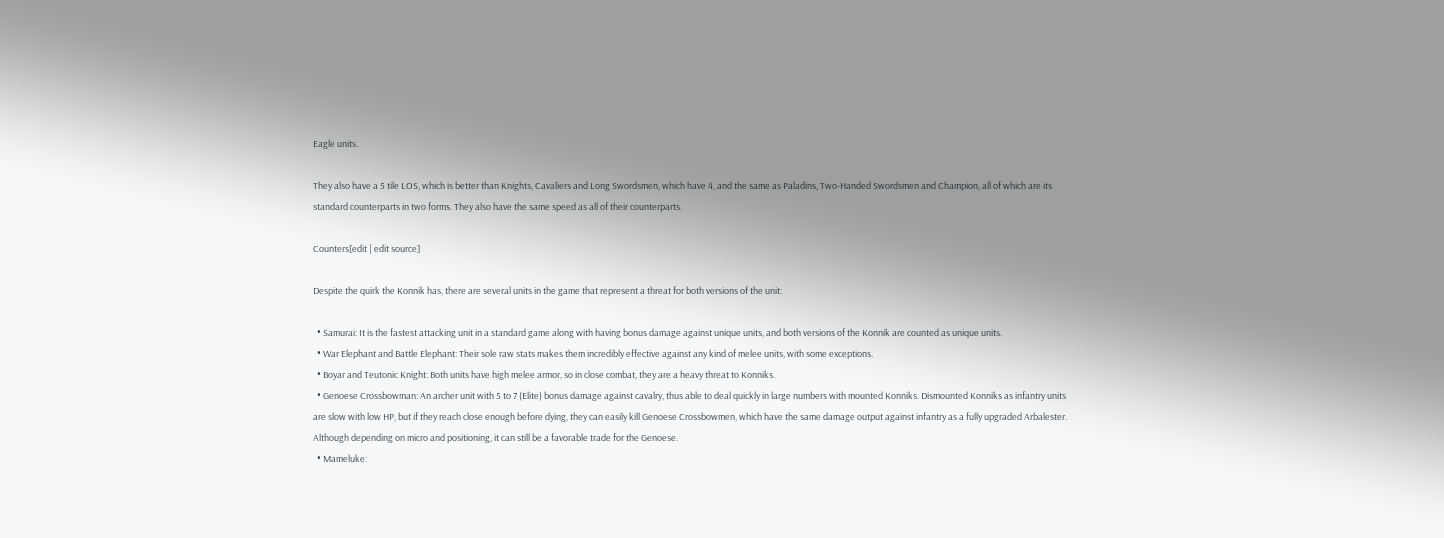Eagle units.

They also have a 5 tile LOS, which is better than Knights, Cavaliers and Long Swordsmen, which have 4, and the same as Paladins, Two-Handed Swordsmen and Champion, all of which are its standard counterparts in two forms. They also have the same speed as all of their counterparts.

Counters[edit | edit source]

Despite the quirk the Konnik has, there are several units in the game that represent a threat for both versions of the unit:

  • Samurai: It is the fastest attacking unit in a standard game along with having bonus damage against unique units, and both versions of the Konnik are counted as unique units.
  • War Elephant and Battle Elephant: Their sole raw stats makes them incredibly effective against any kind of melee units, with some exceptions.
  • Boyar and Teutonic Knight: Both units have high melee armor, so in close combat, they are a heavy threat to Konniks.
  • Genoese Crossbowman: An archer unit with 5 to 7 (Elite) bonus damage against cavalry, thus able to deal quickly in large numbers with mounted Konniks. Dismounted Konniks as infantry units are slow with low HP, but if they reach close enough before dying, they can easily kill Genoese Crossbowmen, which have the same damage output against infantry as a fully upgraded Arbalester. Although depending on micro and positioning, it can still be a favorable trade for the Genoese.
  • Mameluke: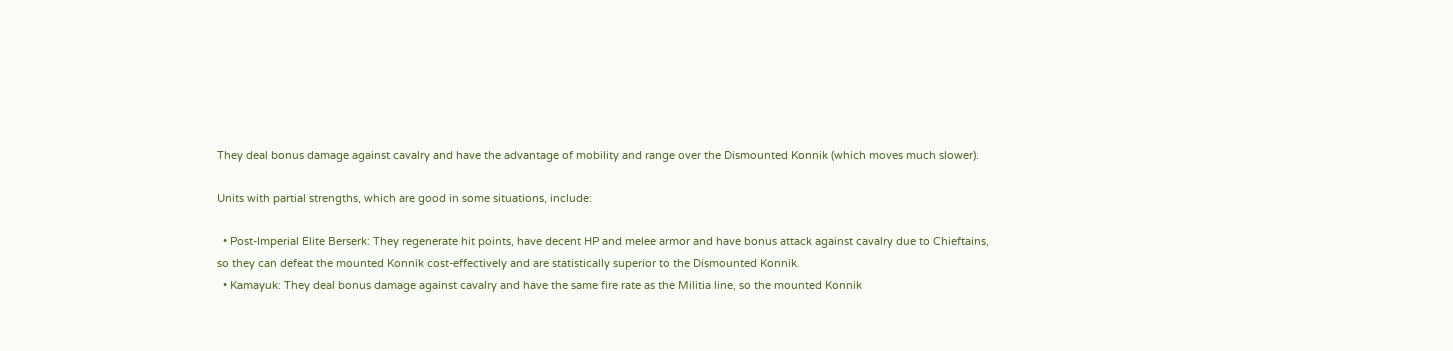They deal bonus damage against cavalry and have the advantage of mobility and range over the Dismounted Konnik (which moves much slower).

Units with partial strengths, which are good in some situations, include:

  • Post-Imperial Elite Berserk: They regenerate hit points, have decent HP and melee armor and have bonus attack against cavalry due to Chieftains, so they can defeat the mounted Konnik cost-effectively and are statistically superior to the Dismounted Konnik.
  • Kamayuk: They deal bonus damage against cavalry and have the same fire rate as the Militia line, so the mounted Konnik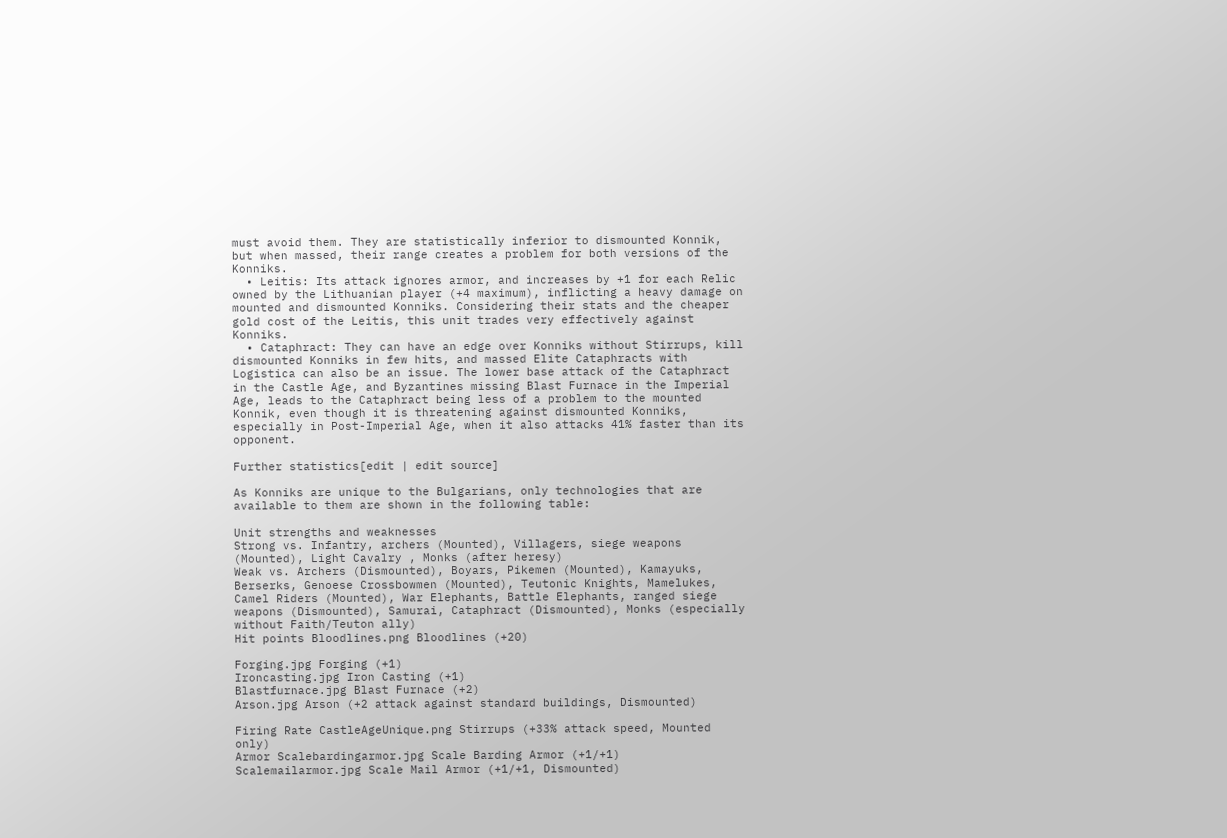must avoid them. They are statistically inferior to dismounted Konnik, but when massed, their range creates a problem for both versions of the Konniks.
  • Leitis: Its attack ignores armor, and increases by +1 for each Relic owned by the Lithuanian player (+4 maximum), inflicting a heavy damage on mounted and dismounted Konniks. Considering their stats and the cheaper gold cost of the Leitis, this unit trades very effectively against Konniks.
  • Cataphract: They can have an edge over Konniks without Stirrups, kill dismounted Konniks in few hits, and massed Elite Cataphracts with Logistica can also be an issue. The lower base attack of the Cataphract in the Castle Age, and Byzantines missing Blast Furnace in the Imperial Age, leads to the Cataphract being less of a problem to the mounted Konnik, even though it is threatening against dismounted Konniks, especially in Post-Imperial Age, when it also attacks 41% faster than its opponent.

Further statistics[edit | edit source]

As Konniks are unique to the Bulgarians, only technologies that are available to them are shown in the following table:

Unit strengths and weaknesses
Strong vs. Infantry, archers (Mounted), Villagers, siege weapons (Mounted), Light Cavalry , Monks (after heresy)
Weak vs. Archers (Dismounted), Boyars, Pikemen (Mounted), Kamayuks, Berserks, Genoese Crossbowmen (Mounted), Teutonic Knights, Mamelukes, Camel Riders (Mounted), War Elephants, Battle Elephants, ranged siege weapons (Dismounted), Samurai, Cataphract (Dismounted), Monks (especially without Faith/Teuton ally)
Hit points Bloodlines.png Bloodlines (+20)

Forging.jpg Forging (+1)
Ironcasting.jpg Iron Casting (+1)
Blastfurnace.jpg Blast Furnace (+2)
Arson.jpg Arson (+2 attack against standard buildings, Dismounted)

Firing Rate CastleAgeUnique.png Stirrups (+33% attack speed, Mounted only)
Armor Scalebardingarmor.jpg Scale Barding Armor (+1/+1)
Scalemailarmor.jpg Scale Mail Armor (+1/+1, Dismounted)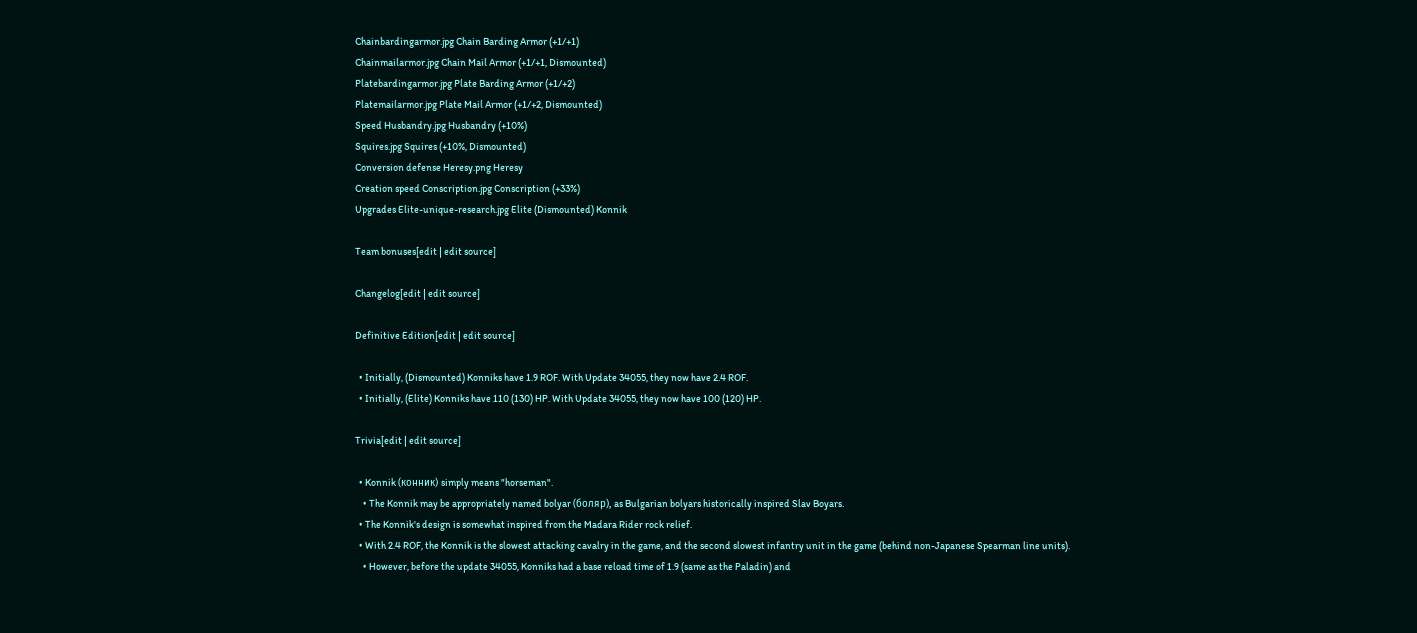Chainbardingarmor.jpg Chain Barding Armor (+1/+1)
Chainmailarmor.jpg Chain Mail Armor (+1/+1, Dismounted)
Platebardingarmor.jpg Plate Barding Armor (+1/+2)
Platemailarmor.jpg Plate Mail Armor (+1/+2, Dismounted)
Speed Husbandry.jpg Husbandry (+10%)
Squires.jpg Squires (+10%, Dismounted)
Conversion defense Heresy.png Heresy
Creation speed Conscription.jpg Conscription (+33%)
Upgrades Elite-unique-research.jpg Elite (Dismounted) Konnik

Team bonuses[edit | edit source]

Changelog[edit | edit source]

Definitive Edition[edit | edit source]

  • Initially, (Dismounted) Konniks have 1.9 ROF. With Update 34055, they now have 2.4 ROF.
  • Initially, (Elite) Konniks have 110 (130) HP. With Update 34055, they now have 100 (120) HP.

Trivia[edit | edit source]

  • Konnik (конник) simply means "horseman".
    • The Konnik may be appropriately named bolyar (боляр), as Bulgarian bolyars historically inspired Slav Boyars.
  • The Konnik's design is somewhat inspired from the Madara Rider rock relief.
  • With 2.4 ROF, the Konnik is the slowest attacking cavalry in the game, and the second slowest infantry unit in the game (behind non-Japanese Spearman line units).
    • However, before the update 34055, Konniks had a base reload time of 1.9 (same as the Paladin) and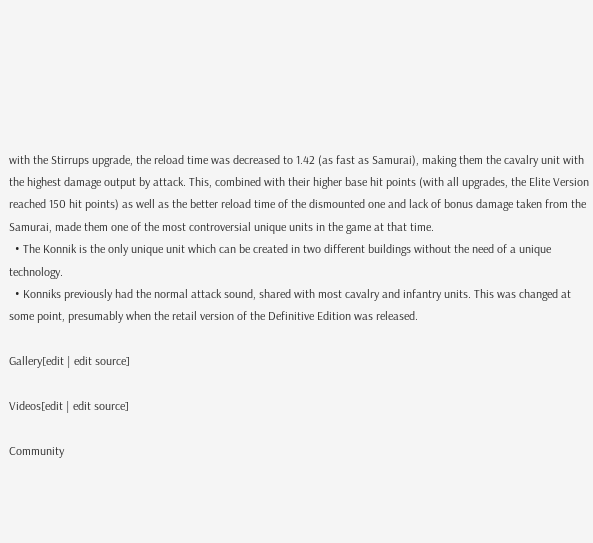with the Stirrups upgrade, the reload time was decreased to 1.42 (as fast as Samurai), making them the cavalry unit with the highest damage output by attack. This, combined with their higher base hit points (with all upgrades, the Elite Version reached 150 hit points) as well as the better reload time of the dismounted one and lack of bonus damage taken from the Samurai, made them one of the most controversial unique units in the game at that time.
  • The Konnik is the only unique unit which can be created in two different buildings without the need of a unique technology.
  • Konniks previously had the normal attack sound, shared with most cavalry and infantry units. This was changed at some point, presumably when the retail version of the Definitive Edition was released.

Gallery[edit | edit source]

Videos[edit | edit source]

Community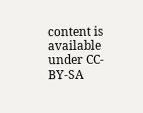content is available under CC-BY-SA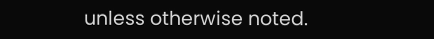unless otherwise noted.